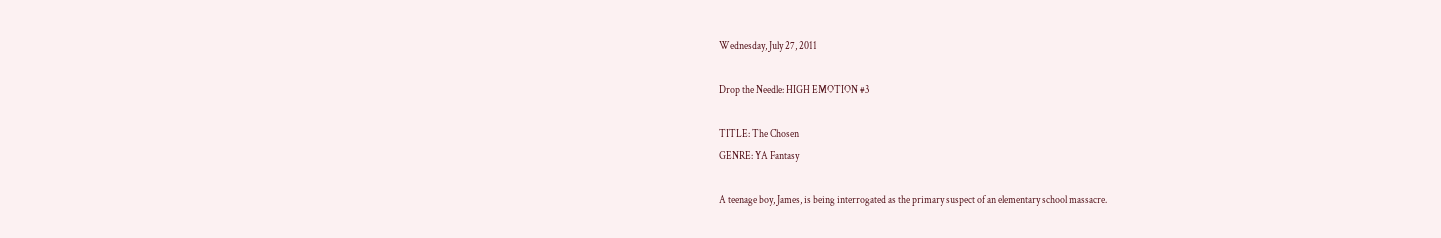Wednesday, July 27, 2011

Drop the Needle: HIGH EMOTION #3

TITLE: The Chosen
GENRE: YA Fantasy

A teenage boy, James, is being interrogated as the primary suspect of an elementary school massacre.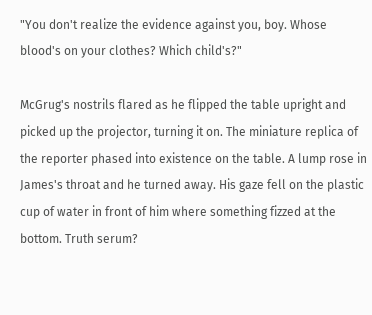"You don't realize the evidence against you, boy. Whose blood's on your clothes? Which child's?"

McGrug's nostrils flared as he flipped the table upright and picked up the projector, turning it on. The miniature replica of the reporter phased into existence on the table. A lump rose in James's throat and he turned away. His gaze fell on the plastic cup of water in front of him where something fizzed at the bottom. Truth serum?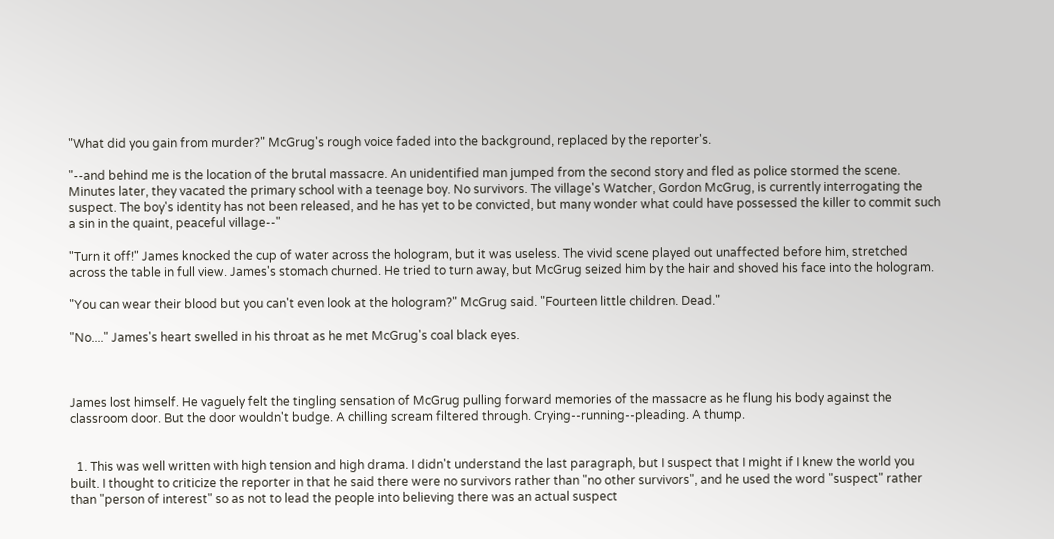"What did you gain from murder?" McGrug's rough voice faded into the background, replaced by the reporter's.

"--and behind me is the location of the brutal massacre. An unidentified man jumped from the second story and fled as police stormed the scene. Minutes later, they vacated the primary school with a teenage boy. No survivors. The village's Watcher, Gordon McGrug, is currently interrogating the suspect. The boy's identity has not been released, and he has yet to be convicted, but many wonder what could have possessed the killer to commit such a sin in the quaint, peaceful village--"

"Turn it off!" James knocked the cup of water across the hologram, but it was useless. The vivid scene played out unaffected before him, stretched across the table in full view. James's stomach churned. He tried to turn away, but McGrug seized him by the hair and shoved his face into the hologram.

"You can wear their blood but you can't even look at the hologram?" McGrug said. "Fourteen little children. Dead."

"No...." James's heart swelled in his throat as he met McGrug's coal black eyes.



James lost himself. He vaguely felt the tingling sensation of McGrug pulling forward memories of the massacre as he flung his body against the classroom door. But the door wouldn't budge. A chilling scream filtered through. Crying--running--pleading. A thump.


  1. This was well written with high tension and high drama. I didn't understand the last paragraph, but I suspect that I might if I knew the world you built. I thought to criticize the reporter in that he said there were no survivors rather than "no other survivors", and he used the word "suspect" rather than "person of interest" so as not to lead the people into believing there was an actual suspect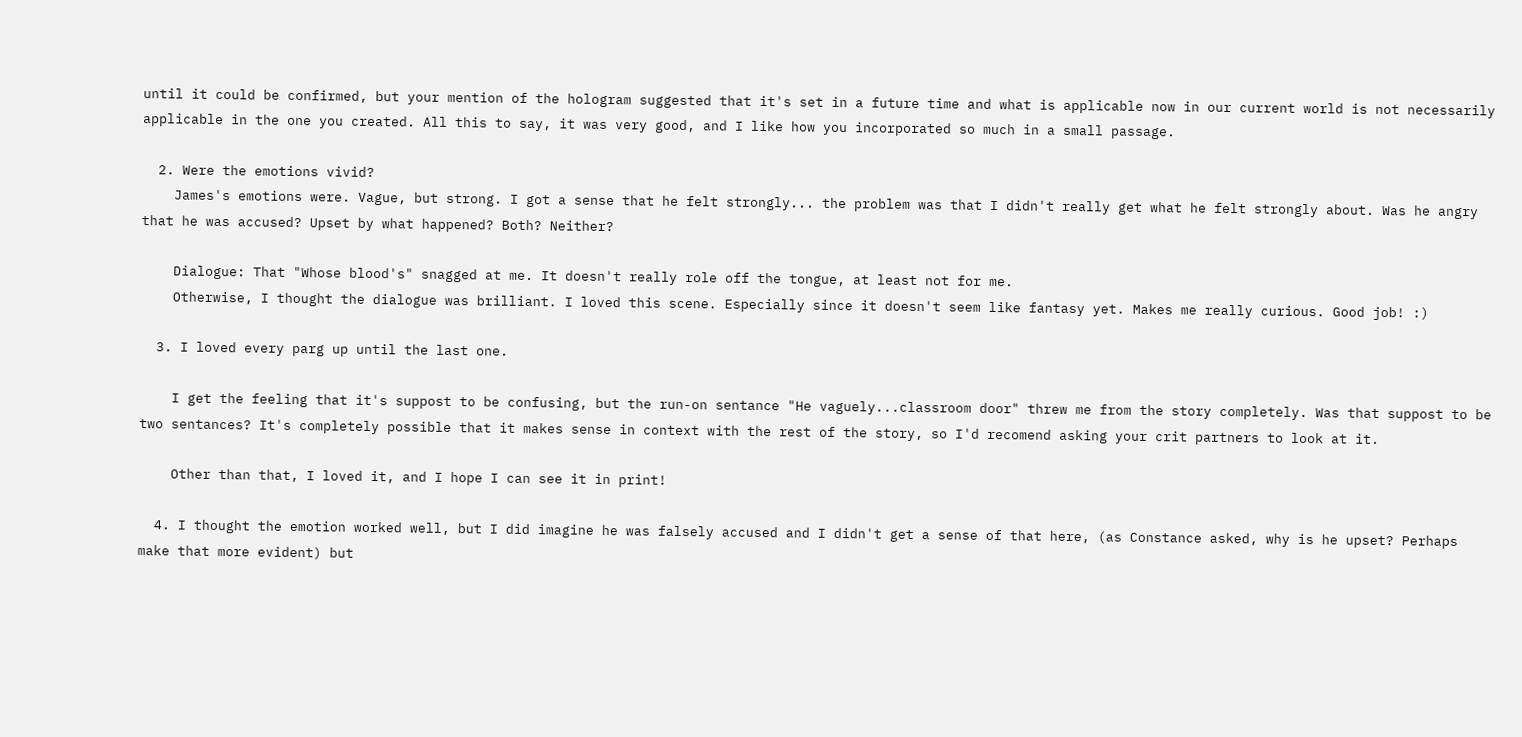until it could be confirmed, but your mention of the hologram suggested that it's set in a future time and what is applicable now in our current world is not necessarily applicable in the one you created. All this to say, it was very good, and I like how you incorporated so much in a small passage.

  2. Were the emotions vivid?
    James's emotions were. Vague, but strong. I got a sense that he felt strongly... the problem was that I didn't really get what he felt strongly about. Was he angry that he was accused? Upset by what happened? Both? Neither?

    Dialogue: That "Whose blood's" snagged at me. It doesn't really role off the tongue, at least not for me.
    Otherwise, I thought the dialogue was brilliant. I loved this scene. Especially since it doesn't seem like fantasy yet. Makes me really curious. Good job! :)

  3. I loved every parg up until the last one.

    I get the feeling that it's suppost to be confusing, but the run-on sentance "He vaguely...classroom door" threw me from the story completely. Was that suppost to be two sentances? It's completely possible that it makes sense in context with the rest of the story, so I'd recomend asking your crit partners to look at it.

    Other than that, I loved it, and I hope I can see it in print!

  4. I thought the emotion worked well, but I did imagine he was falsely accused and I didn't get a sense of that here, (as Constance asked, why is he upset? Perhaps make that more evident) but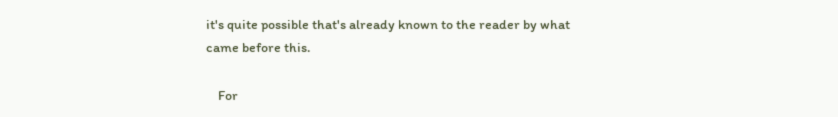it's quite possible that's already known to the reader by what came before this.

    For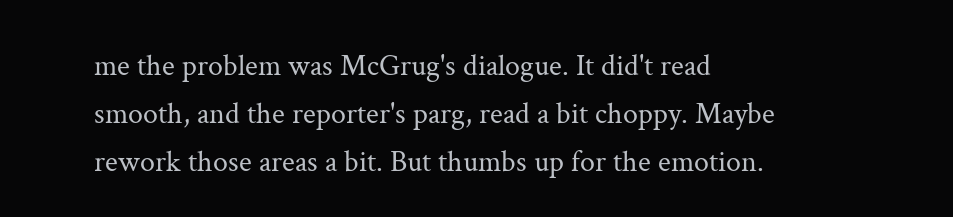me the problem was McGrug's dialogue. It did't read smooth, and the reporter's parg, read a bit choppy. Maybe rework those areas a bit. But thumbs up for the emotion.